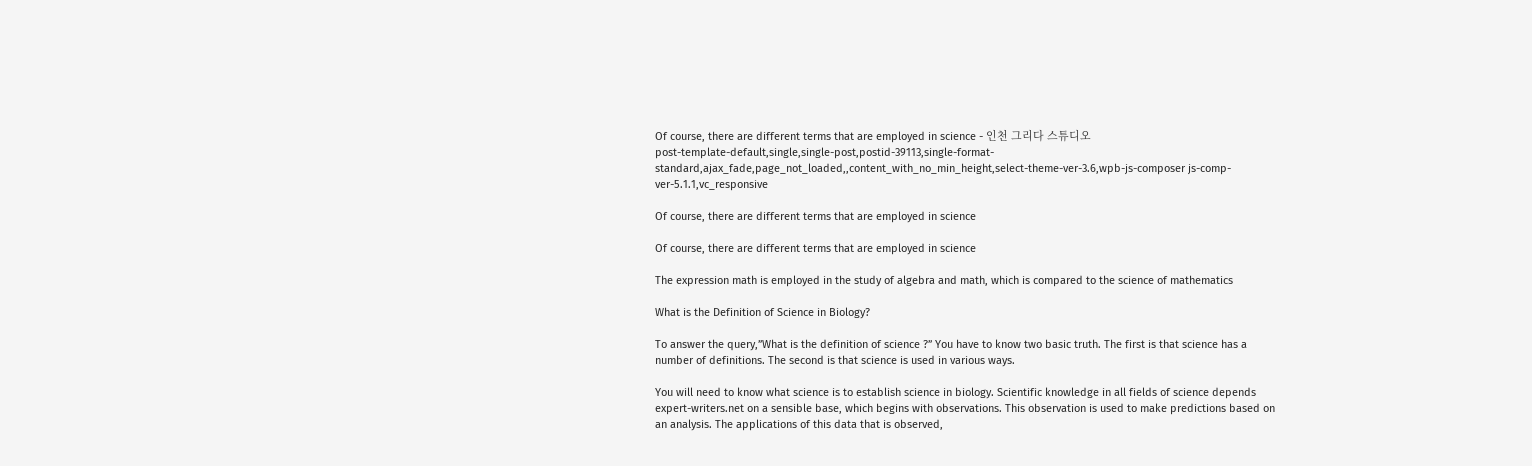Of course, there are different terms that are employed in science - 인천 그리다 스튜디오
post-template-default,single,single-post,postid-39113,single-format-standard,ajax_fade,page_not_loaded,,content_with_no_min_height,select-theme-ver-3.6,wpb-js-composer js-comp-ver-5.1.1,vc_responsive

Of course, there are different terms that are employed in science

Of course, there are different terms that are employed in science

The expression math is employed in the study of algebra and math, which is compared to the science of mathematics

What is the Definition of Science in Biology?

To answer the query,”What is the definition of science ?” You have to know two basic truth. The first is that science has a number of definitions. The second is that science is used in various ways.

You will need to know what science is to establish science in biology. Scientific knowledge in all fields of science depends expert-writers.net on a sensible base, which begins with observations. This observation is used to make predictions based on an analysis. The applications of this data that is observed,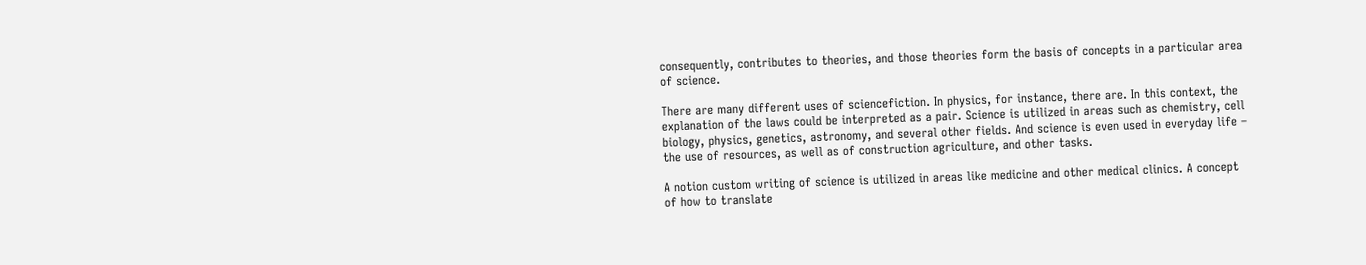consequently, contributes to theories, and those theories form the basis of concepts in a particular area of science.

There are many different uses of sciencefiction. In physics, for instance, there are. In this context, the explanation of the laws could be interpreted as a pair. Science is utilized in areas such as chemistry, cell biology, physics, genetics, astronomy, and several other fields. And science is even used in everyday life – the use of resources, as well as of construction agriculture, and other tasks.

A notion custom writing of science is utilized in areas like medicine and other medical clinics. A concept of how to translate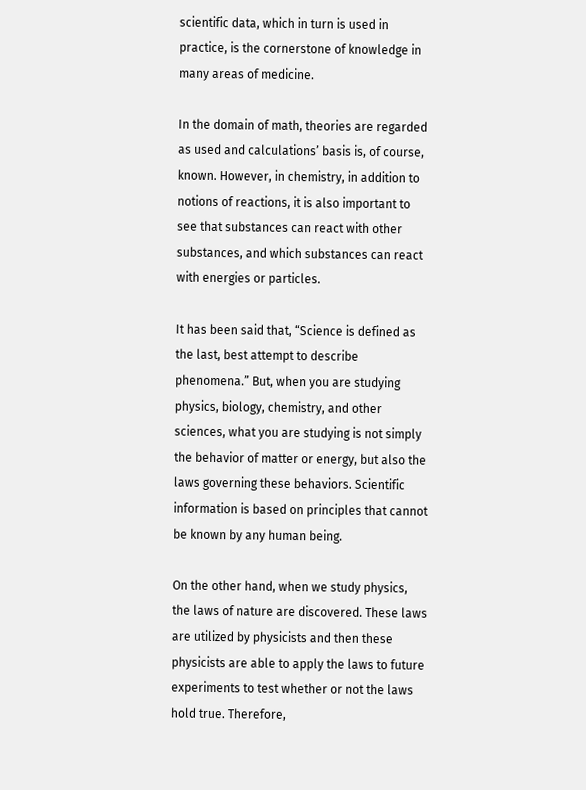scientific data, which in turn is used in practice, is the cornerstone of knowledge in many areas of medicine.

In the domain of math, theories are regarded as used and calculations’ basis is, of course, known. However, in chemistry, in addition to notions of reactions, it is also important to see that substances can react with other substances, and which substances can react with energies or particles.

It has been said that, “Science is defined as the last, best attempt to describe phenomena.” But, when you are studying physics, biology, chemistry, and other sciences, what you are studying is not simply the behavior of matter or energy, but also the laws governing these behaviors. Scientific information is based on principles that cannot be known by any human being.

On the other hand, when we study physics, the laws of nature are discovered. These laws are utilized by physicists and then these physicists are able to apply the laws to future experiments to test whether or not the laws hold true. Therefore,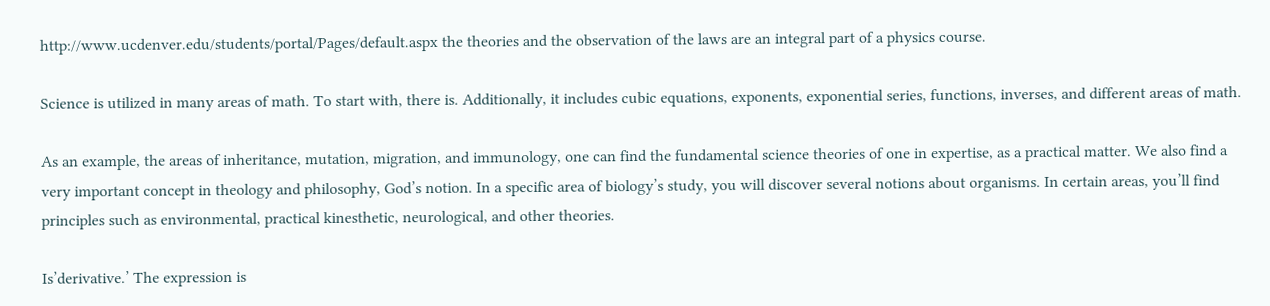http://www.ucdenver.edu/students/portal/Pages/default.aspx the theories and the observation of the laws are an integral part of a physics course.

Science is utilized in many areas of math. To start with, there is. Additionally, it includes cubic equations, exponents, exponential series, functions, inverses, and different areas of math.

As an example, the areas of inheritance, mutation, migration, and immunology, one can find the fundamental science theories of one in expertise, as a practical matter. We also find a very important concept in theology and philosophy, God’s notion. In a specific area of biology’s study, you will discover several notions about organisms. In certain areas, you’ll find principles such as environmental, practical kinesthetic, neurological, and other theories.

Is’derivative.’ The expression is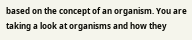based on the concept of an organism. You are taking a look at organisms and how they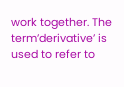work together. The term’derivative’ is used to refer to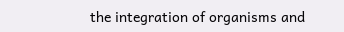the integration of organisms and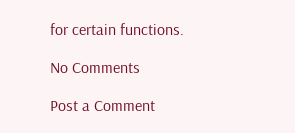for certain functions.

No Comments

Post a Comment